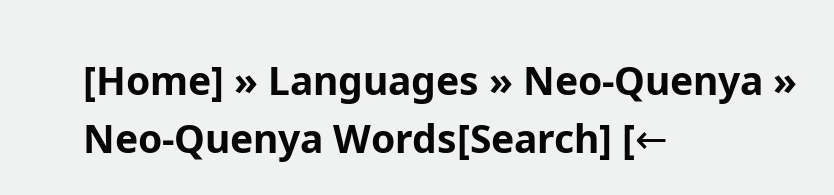[Home] » Languages » Neo-Quenya »  Neo-Quenya Words[Search] [←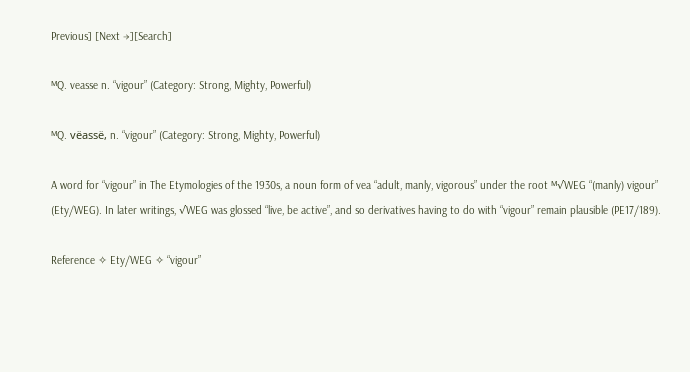Previous] [Next →][Search]

ᴹQ. veasse n. “vigour” (Category: Strong, Mighty, Powerful)

ᴹQ. vëassë, n. “vigour” (Category: Strong, Mighty, Powerful)

A word for “vigour” in The Etymologies of the 1930s, a noun form of vea “adult, manly, vigorous” under the root ᴹ√WEG “(manly) vigour” (Ety/WEG). In later writings, √WEG was glossed “live, be active”, and so derivatives having to do with “vigour” remain plausible (PE17/189).

Reference ✧ Ety/WEG ✧ “vigour”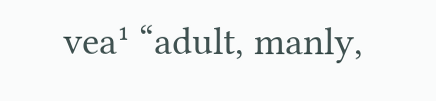vea¹ “adult, manly,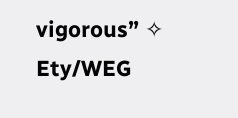vigorous” ✧ Ety/WEG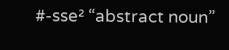#-sse² “abstract noun”